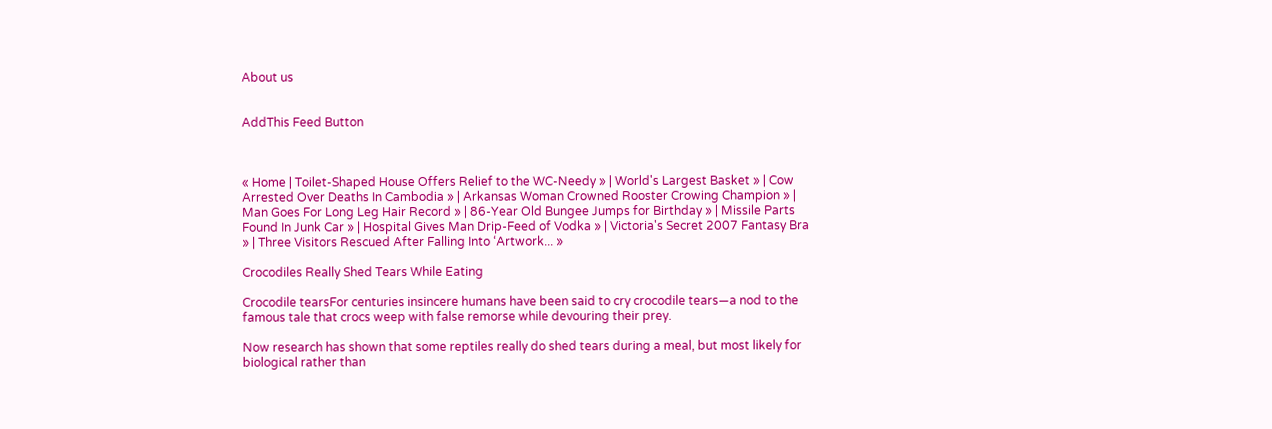About us


AddThis Feed Button



« Home | Toilet-Shaped House Offers Relief to the WC-Needy » | World's Largest Basket » | Cow Arrested Over Deaths In Cambodia » | Arkansas Woman Crowned Rooster Crowing Champion » | Man Goes For Long Leg Hair Record » | 86-Year Old Bungee Jumps for Birthday » | Missile Parts Found In Junk Car » | Hospital Gives Man Drip-Feed of Vodka » | Victoria's Secret 2007 Fantasy Bra » | Three Visitors Rescued After Falling Into ‘Artwork... »

Crocodiles Really Shed Tears While Eating

Crocodile tearsFor centuries insincere humans have been said to cry crocodile tears—a nod to the famous tale that crocs weep with false remorse while devouring their prey.

Now research has shown that some reptiles really do shed tears during a meal, but most likely for biological rather than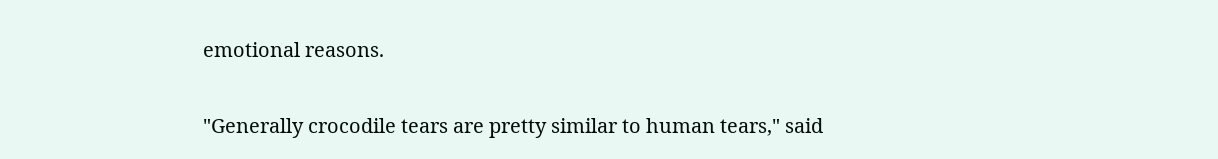emotional reasons.

"Generally crocodile tears are pretty similar to human tears," said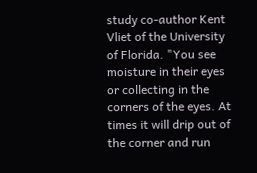study co-author Kent Vliet of the University of Florida. "You see moisture in their eyes or collecting in the corners of the eyes. At times it will drip out of the corner and run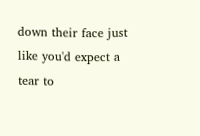down their face just like you'd expect a tear to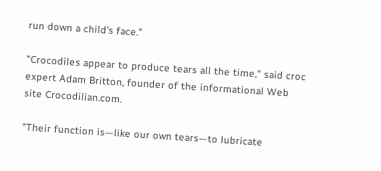run down a child's face."

"Crocodiles appear to produce tears all the time," said croc expert Adam Britton, founder of the informational Web site Crocodilian.com.

"Their function is—like our own tears—to lubricate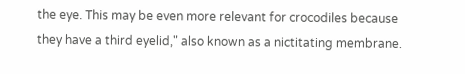the eye. This may be even more relevant for crocodiles because they have a third eyelid," also known as a nictitating membrane.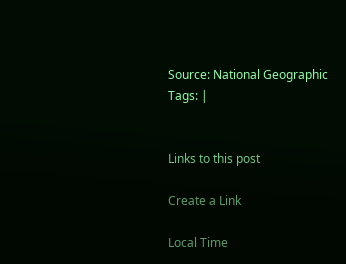Source: National Geographic
Tags: |


Links to this post

Create a Link

Local Time